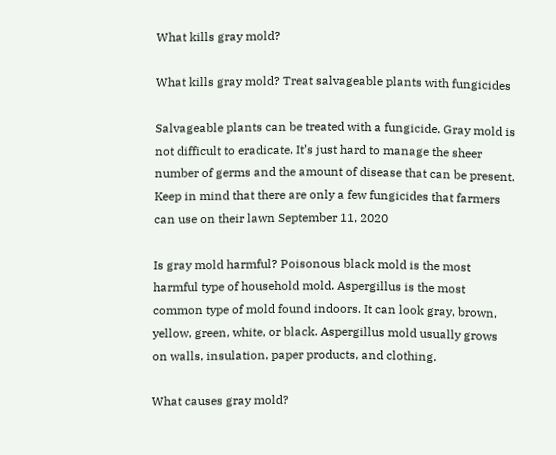What kills gray mold?

What kills gray mold? Treat salvageable plants with fungicides

Salvageable plants can be treated with a fungicide. Gray mold is not difficult to eradicate. It’s just hard to manage the sheer number of germs and the amount of disease that can be present. Keep in mind that there are only a few fungicides that farmers can use on their lawn September 11, 2020

Is gray mold harmful? Poisonous black mold is the most harmful type of household mold. Aspergillus is the most common type of mold found indoors. It can look gray, brown, yellow, green, white, or black. Aspergillus mold usually grows on walls, insulation, paper products, and clothing.

What causes gray mold?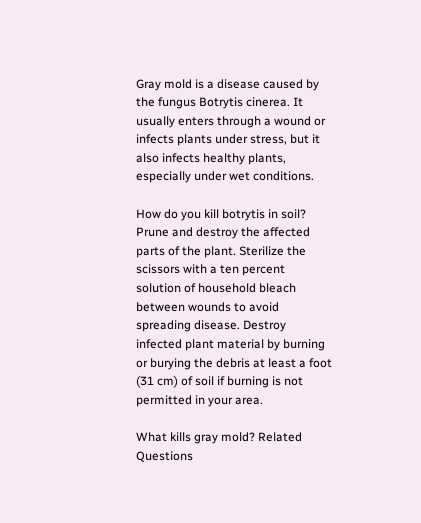Gray mold is a disease caused by the fungus Botrytis cinerea. It usually enters through a wound or infects plants under stress, but it also infects healthy plants, especially under wet conditions.

How do you kill botrytis in soil? Prune and destroy the affected parts of the plant. Sterilize the scissors with a ten percent solution of household bleach between wounds to avoid spreading disease. Destroy infected plant material by burning or burying the debris at least a foot (31 cm) of soil if burning is not permitted in your area.

What kills gray mold? Related Questions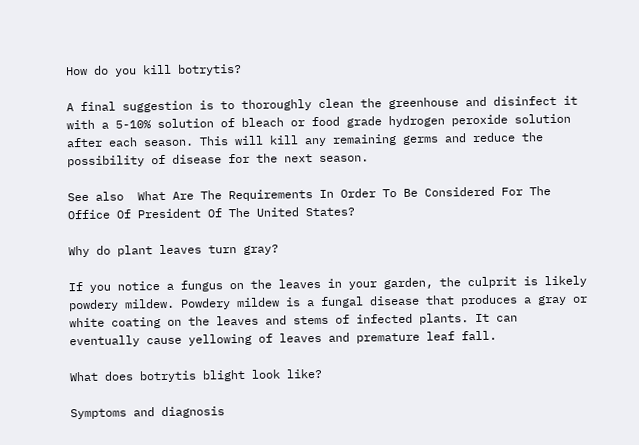How do you kill botrytis?

A final suggestion is to thoroughly clean the greenhouse and disinfect it with a 5-10% solution of bleach or food grade hydrogen peroxide solution after each season. This will kill any remaining germs and reduce the possibility of disease for the next season.

See also  What Are The Requirements In Order To Be Considered For The Office Of President Of The United States?

Why do plant leaves turn gray?

If you notice a fungus on the leaves in your garden, the culprit is likely powdery mildew. Powdery mildew is a fungal disease that produces a gray or white coating on the leaves and stems of infected plants. It can eventually cause yellowing of leaves and premature leaf fall.

What does botrytis blight look like?

Symptoms and diagnosis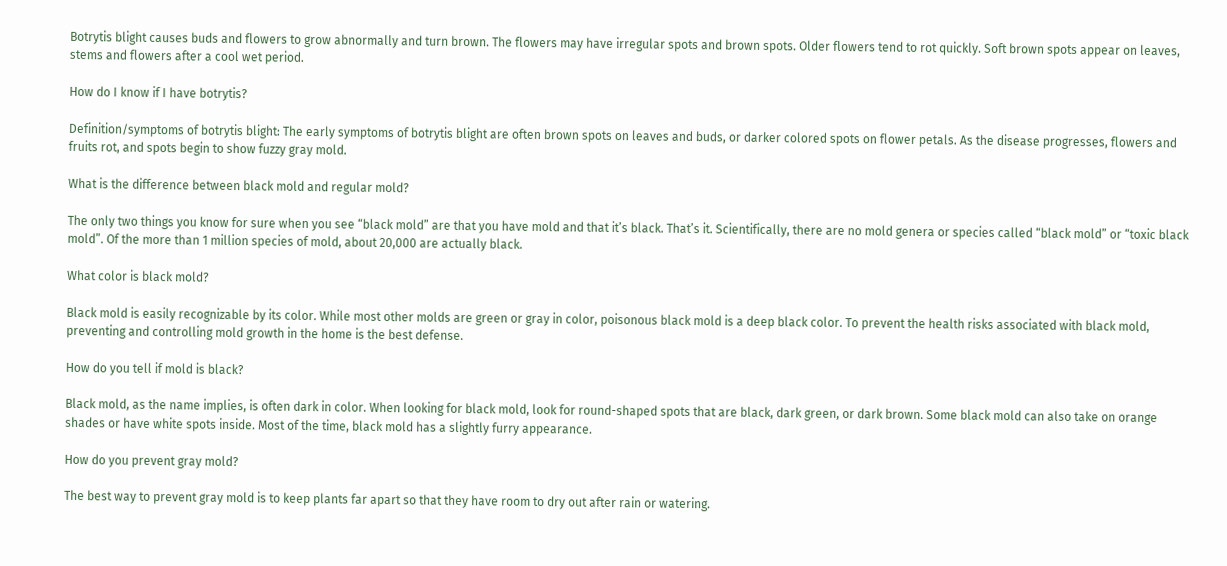Botrytis blight causes buds and flowers to grow abnormally and turn brown. The flowers may have irregular spots and brown spots. Older flowers tend to rot quickly. Soft brown spots appear on leaves, stems and flowers after a cool wet period.

How do I know if I have botrytis?

Definition/symptoms of botrytis blight: The early symptoms of botrytis blight are often brown spots on leaves and buds, or darker colored spots on flower petals. As the disease progresses, flowers and fruits rot, and spots begin to show fuzzy gray mold.

What is the difference between black mold and regular mold?

The only two things you know for sure when you see “black mold” are that you have mold and that it’s black. That’s it. Scientifically, there are no mold genera or species called “black mold” or “toxic black mold”. Of the more than 1 million species of mold, about 20,000 are actually black.

What color is black mold?

Black mold is easily recognizable by its color. While most other molds are green or gray in color, poisonous black mold is a deep black color. To prevent the health risks associated with black mold, preventing and controlling mold growth in the home is the best defense.

How do you tell if mold is black?

Black mold, as the name implies, is often dark in color. When looking for black mold, look for round-shaped spots that are black, dark green, or dark brown. Some black mold can also take on orange shades or have white spots inside. Most of the time, black mold has a slightly furry appearance.

How do you prevent gray mold?

The best way to prevent gray mold is to keep plants far apart so that they have room to dry out after rain or watering.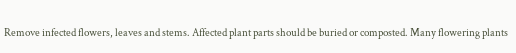Remove infected flowers, leaves and stems. Affected plant parts should be buried or composted. Many flowering plants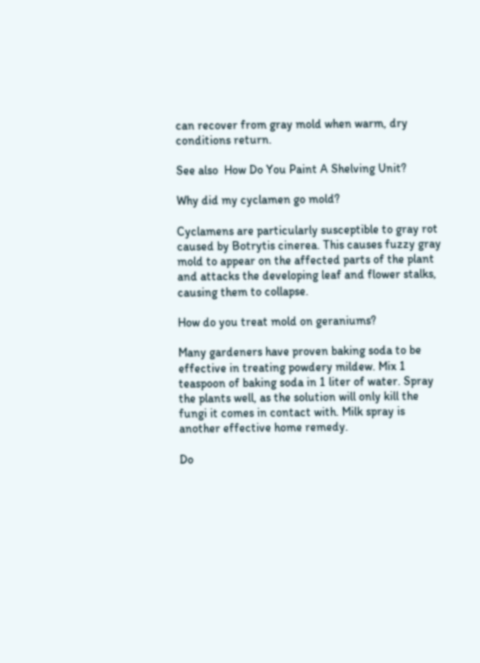can recover from gray mold when warm, dry conditions return.

See also  How Do You Paint A Shelving Unit?

Why did my cyclamen go mold?

Cyclamens are particularly susceptible to gray rot caused by Botrytis cinerea. This causes fuzzy gray mold to appear on the affected parts of the plant and attacks the developing leaf and flower stalks, causing them to collapse.

How do you treat mold on geraniums?

Many gardeners have proven baking soda to be effective in treating powdery mildew. Mix 1 teaspoon of baking soda in 1 liter of water. Spray the plants well, as the solution will only kill the fungi it comes in contact with. Milk spray is another effective home remedy.

Do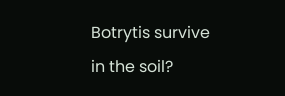Botrytis survive in the soil?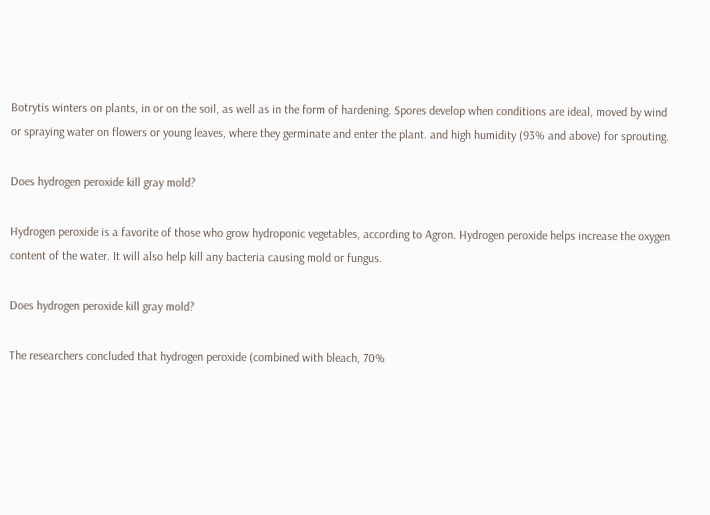Botrytis winters on plants, in or on the soil, as well as in the form of hardening. Spores develop when conditions are ideal, moved by wind or spraying water on flowers or young leaves, where they germinate and enter the plant. and high humidity (93% and above) for sprouting.

Does hydrogen peroxide kill gray mold?

Hydrogen peroxide is a favorite of those who grow hydroponic vegetables, according to Agron. Hydrogen peroxide helps increase the oxygen content of the water. It will also help kill any bacteria causing mold or fungus.

Does hydrogen peroxide kill gray mold?

The researchers concluded that hydrogen peroxide (combined with bleach, 70%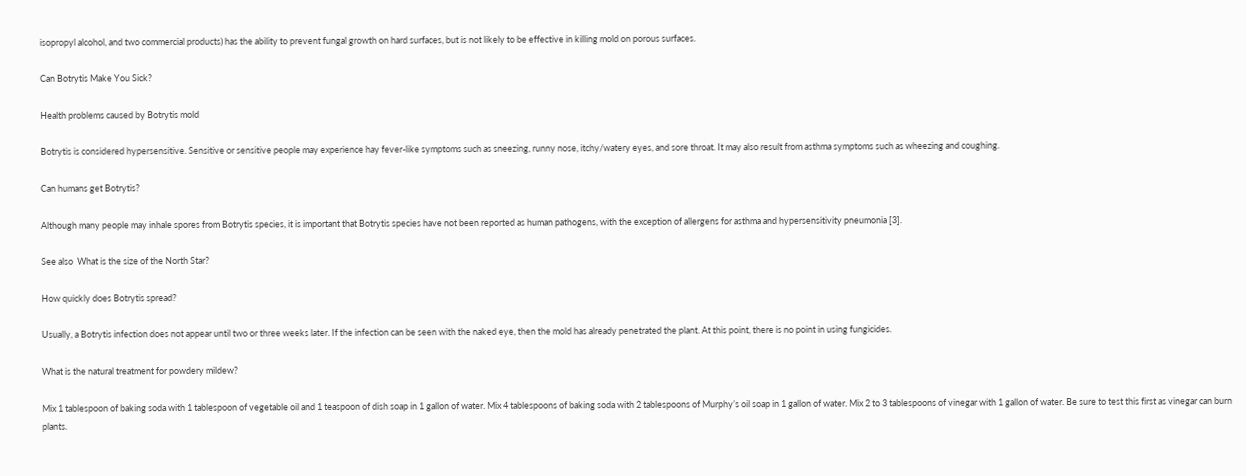isopropyl alcohol, and two commercial products) has the ability to prevent fungal growth on hard surfaces, but is not likely to be effective in killing mold on porous surfaces.

Can Botrytis Make You Sick?

Health problems caused by Botrytis mold

Botrytis is considered hypersensitive. Sensitive or sensitive people may experience hay fever-like symptoms such as sneezing, runny nose, itchy/watery eyes, and sore throat. It may also result from asthma symptoms such as wheezing and coughing.

Can humans get Botrytis?

Although many people may inhale spores from Botrytis species, it is important that Botrytis species have not been reported as human pathogens, with the exception of allergens for asthma and hypersensitivity pneumonia [3].

See also  What is the size of the North Star?

How quickly does Botrytis spread?

Usually, a Botrytis infection does not appear until two or three weeks later. If the infection can be seen with the naked eye, then the mold has already penetrated the plant. At this point, there is no point in using fungicides.

What is the natural treatment for powdery mildew?

Mix 1 tablespoon of baking soda with 1 tablespoon of vegetable oil and 1 teaspoon of dish soap in 1 gallon of water. Mix 4 tablespoons of baking soda with 2 tablespoons of Murphy’s oil soap in 1 gallon of water. Mix 2 to 3 tablespoons of vinegar with 1 gallon of water. Be sure to test this first as vinegar can burn plants.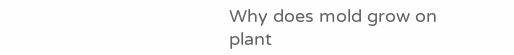Why does mold grow on plant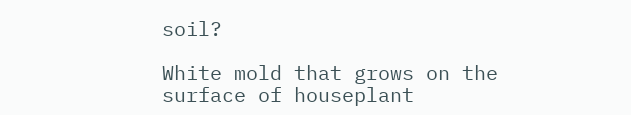soil?

White mold that grows on the surface of houseplant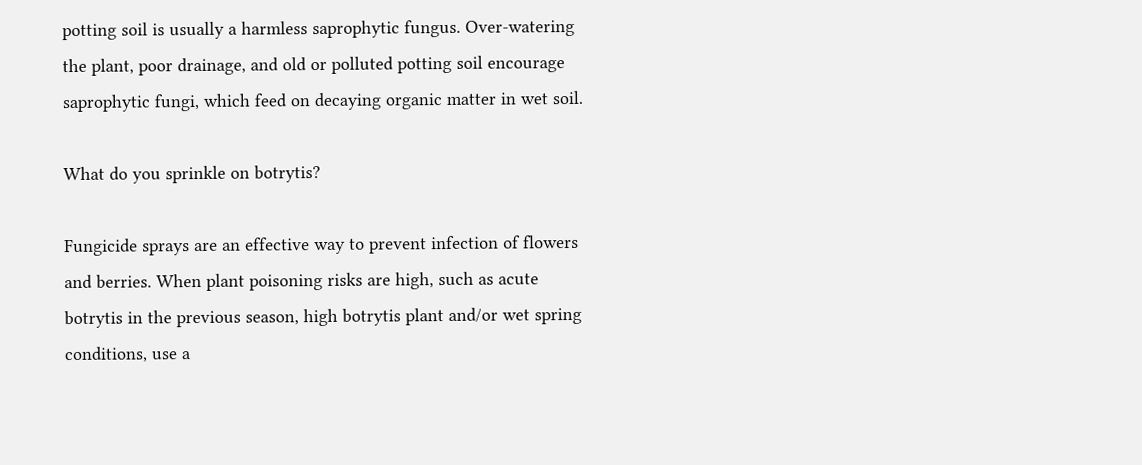potting soil is usually a harmless saprophytic fungus. Over-watering the plant, poor drainage, and old or polluted potting soil encourage saprophytic fungi, which feed on decaying organic matter in wet soil.

What do you sprinkle on botrytis?

Fungicide sprays are an effective way to prevent infection of flowers and berries. When plant poisoning risks are high, such as acute botrytis in the previous season, high botrytis plant and/or wet spring conditions, use a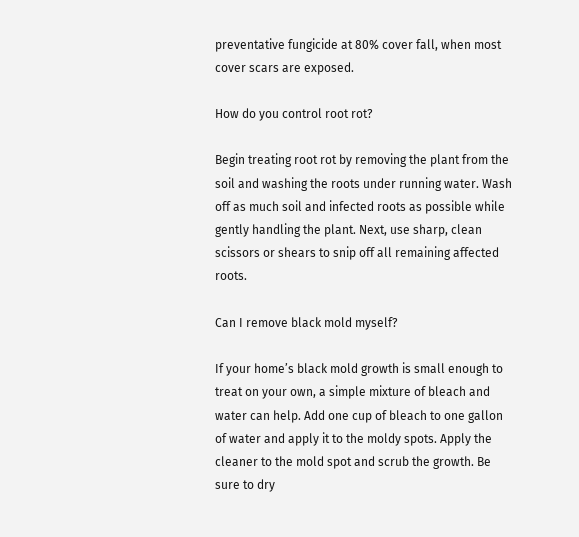preventative fungicide at 80% cover fall, when most cover scars are exposed.

How do you control root rot?

Begin treating root rot by removing the plant from the soil and washing the roots under running water. Wash off as much soil and infected roots as possible while gently handling the plant. Next, use sharp, clean scissors or shears to snip off all remaining affected roots.

Can I remove black mold myself?

If your home’s black mold growth is small enough to treat on your own, a simple mixture of bleach and water can help. Add one cup of bleach to one gallon of water and apply it to the moldy spots. Apply the cleaner to the mold spot and scrub the growth. Be sure to dry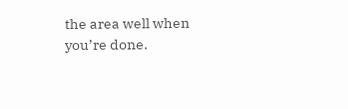the area well when you’re done.